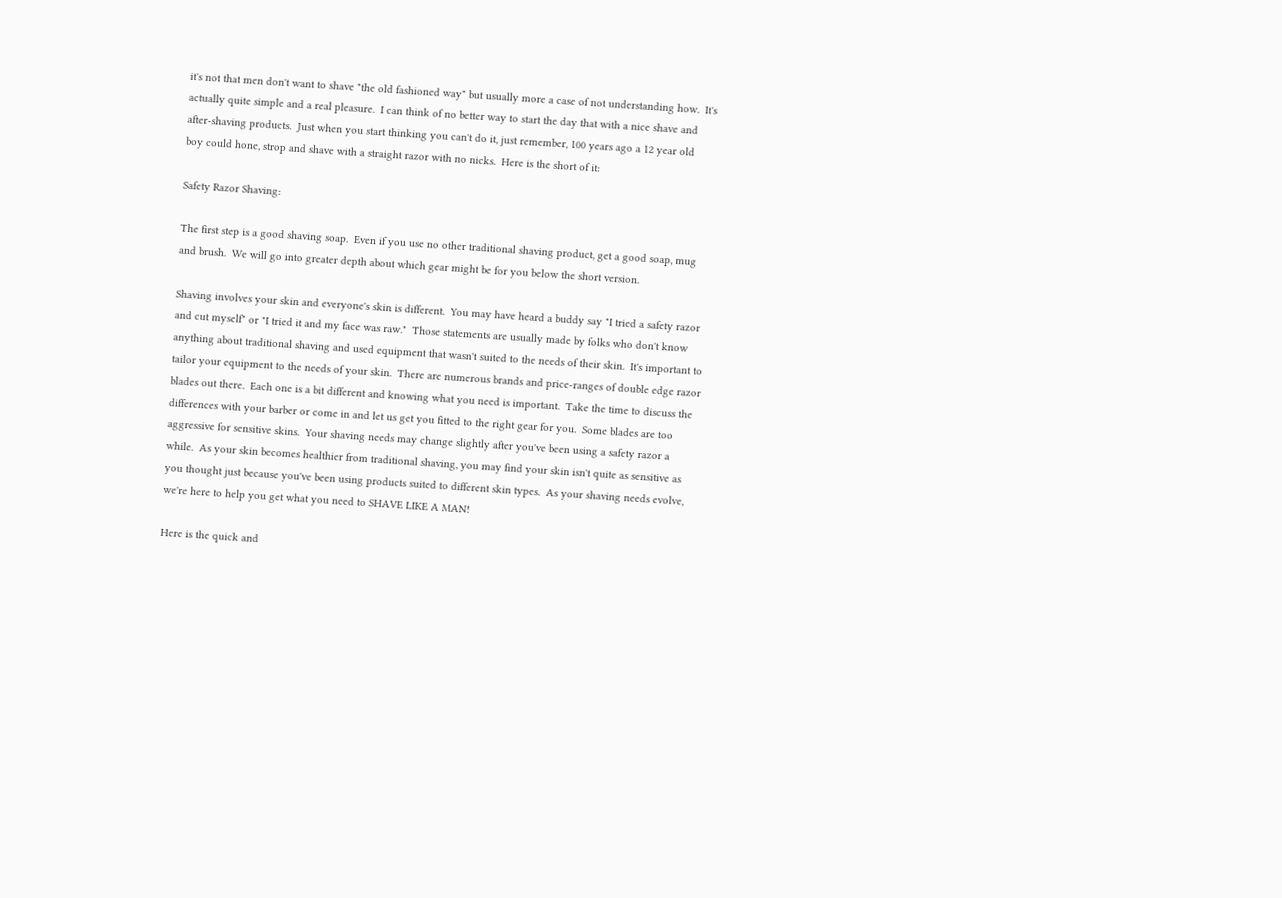it's not that men don't want to shave "the old fashioned way" but usually more a case of not understanding how.  It's
actually quite simple and a real pleasure.  I can think of no better way to start the day that with a nice shave and
after-shaving products.  Just when you start thinking you can't do it, just remember, 100 years ago a 12 year old
boy could hone, strop and shave with a straight razor with no nicks.  Here is the short of it:

Safety Razor Shaving:

The first step is a good shaving soap.  Even if you use no other traditional shaving product, get a good soap, mug
and brush.  We will go into greater depth about which gear might be for you below the short version.

Shaving involves your skin and everyone's skin is different.  You may have heard a buddy say "I tried a safety razor
and cut myself" or "I tried it and my face was raw."  Those statements are usually made by folks who don't know
anything about traditional shaving and used equipment that wasn't suited to the needs of their skin.  It's important to
tailor your equipment to the needs of your skin.  There are numerous brands and price-ranges of double edge razor
blades out there.  Each one is a bit different and knowing what you need is important.  Take the time to discuss the
differences with your barber or come in and let us get you fitted to the right gear for you.  Some blades are too
aggressive for sensitive skins.  Your shaving needs may change slightly after you've been using a safety razor a
while.  As your skin becomes healthier from traditional shaving, you may find your skin isn't quite as sensitive as
you thought just because you've been using products suited to different skin types.  As your shaving needs evolve,
we're here to help you get what you need to SHAVE LIKE A MAN!

Here is the quick and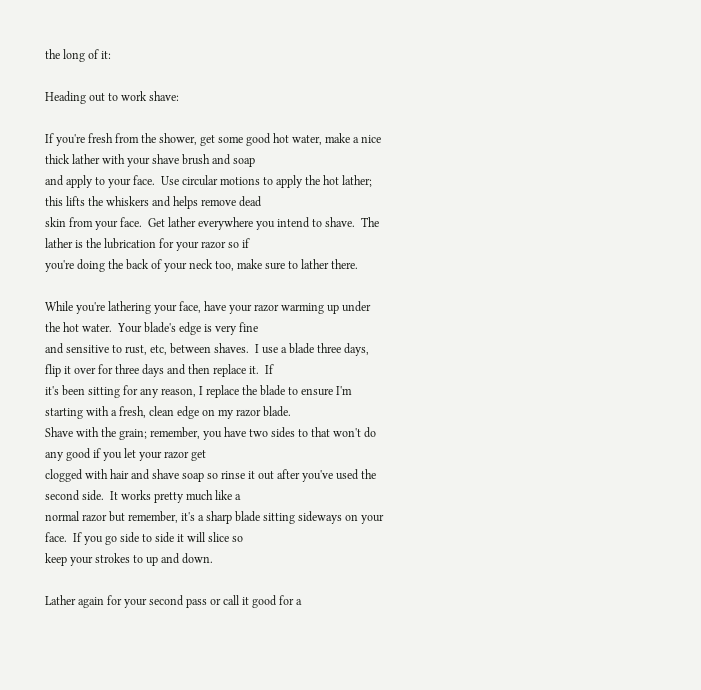the long of it:

Heading out to work shave:

If you're fresh from the shower, get some good hot water, make a nice thick lather with your shave brush and soap
and apply to your face.  Use circular motions to apply the hot lather; this lifts the whiskers and helps remove dead
skin from your face.  Get lather everywhere you intend to shave.  The lather is the lubrication for your razor so if
you're doing the back of your neck too, make sure to lather there.

While you're lathering your face, have your razor warming up under the hot water.  Your blade's edge is very fine
and sensitive to rust, etc, between shaves.  I use a blade three days, flip it over for three days and then replace it.  If
it's been sitting for any reason, I replace the blade to ensure I'm starting with a fresh, clean edge on my razor blade.
Shave with the grain; remember, you have two sides to that won't do any good if you let your razor get
clogged with hair and shave soap so rinse it out after you've used the second side.  It works pretty much like a
normal razor but remember, it's a sharp blade sitting sideways on your face.  If you go side to side it will slice so
keep your strokes to up and down.

Lather again for your second pass or call it good for a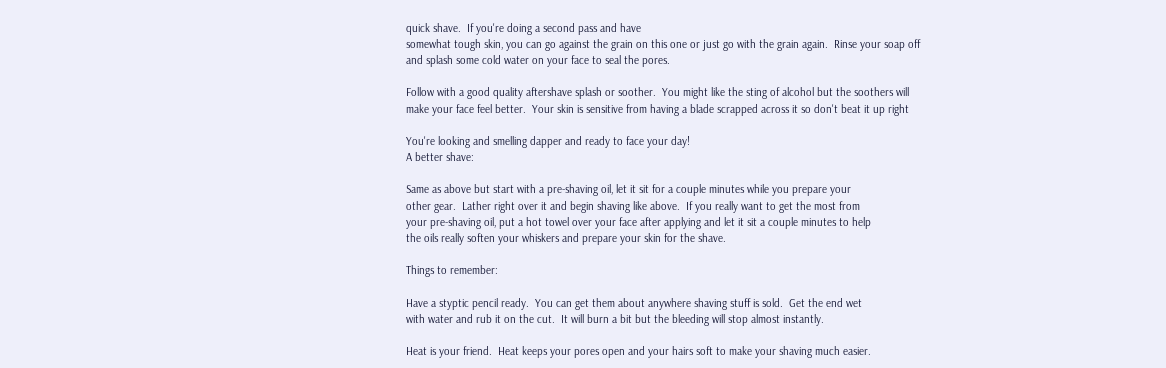quick shave.  If you're doing a second pass and have
somewhat tough skin, you can go against the grain on this one or just go with the grain again.  Rinse your soap off
and splash some cold water on your face to seal the pores.

Follow with a good quality aftershave splash or soother.  You might like the sting of alcohol but the soothers will
make your face feel better.  Your skin is sensitive from having a blade scrapped across it so don't beat it up right

You're looking and smelling dapper and ready to face your day!
A better shave:

Same as above but start with a pre-shaving oil, let it sit for a couple minutes while you prepare your
other gear.  Lather right over it and begin shaving like above.  If you really want to get the most from
your pre-shaving oil, put a hot towel over your face after applying and let it sit a couple minutes to help
the oils really soften your whiskers and prepare your skin for the shave.

Things to remember:

Have a styptic pencil ready.  You can get them about anywhere shaving stuff is sold.  Get the end wet
with water and rub it on the cut.  It will burn a bit but the bleeding will stop almost instantly.

Heat is your friend.  Heat keeps your pores open and your hairs soft to make your shaving much easier.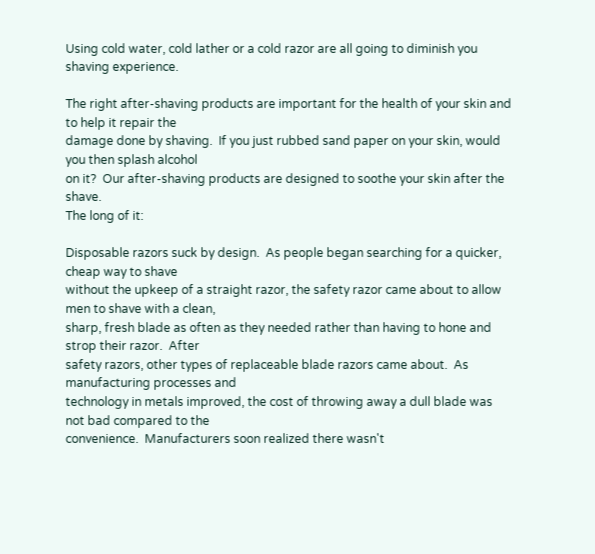Using cold water, cold lather or a cold razor are all going to diminish you shaving experience.

The right after-shaving products are important for the health of your skin and to help it repair the
damage done by shaving.  If you just rubbed sand paper on your skin, would you then splash alcohol
on it?  Our after-shaving products are designed to soothe your skin after the shave.
The long of it:

Disposable razors suck by design.  As people began searching for a quicker, cheap way to shave
without the upkeep of a straight razor, the safety razor came about to allow men to shave with a clean,
sharp, fresh blade as often as they needed rather than having to hone and strop their razor.  After
safety razors, other types of replaceable blade razors came about.  As manufacturing processes and
technology in metals improved, the cost of throwing away a dull blade was not bad compared to the
convenience.  Manufacturers soon realized there wasn't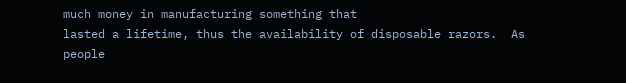much money in manufacturing something that
lasted a lifetime, thus the availability of disposable razors.  As people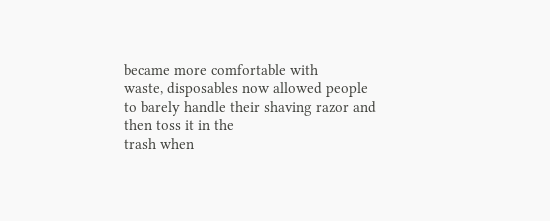became more comfortable with
waste, disposables now allowed people to barely handle their shaving razor and then toss it in the
trash when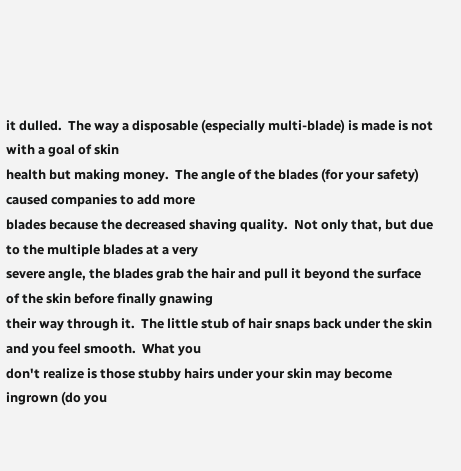it dulled.  The way a disposable (especially multi-blade) is made is not with a goal of skin
health but making money.  The angle of the blades (for your safety) caused companies to add more
blades because the decreased shaving quality.  Not only that, but due to the multiple blades at a very
severe angle, the blades grab the hair and pull it beyond the surface of the skin before finally gnawing
their way through it.  The little stub of hair snaps back under the skin and you feel smooth.  What you
don't realize is those stubby hairs under your skin may become ingrown (do you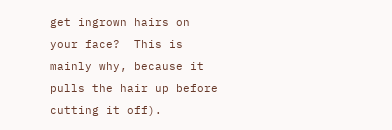get ingrown hairs on
your face?  This is mainly why, because it pulls the hair up before cutting it off).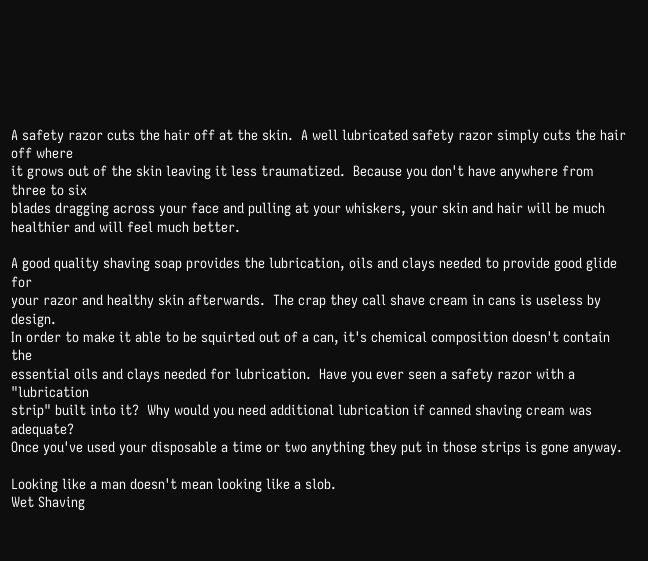A safety razor cuts the hair off at the skin.  A well lubricated safety razor simply cuts the hair off where
it grows out of the skin leaving it less traumatized.  Because you don't have anywhere from three to six
blades dragging across your face and pulling at your whiskers, your skin and hair will be much
healthier and will feel much better.

A good quality shaving soap provides the lubrication, oils and clays needed to provide good glide for
your razor and healthy skin afterwards.  The crap they call shave cream in cans is useless by design.
In order to make it able to be squirted out of a can, it's chemical composition doesn't contain the
essential oils and clays needed for lubrication.  Have you ever seen a safety razor with a "lubrication
strip" built into it?  Why would you need additional lubrication if canned shaving cream was adequate?
Once you've used your disposable a time or two anything they put in those strips is gone anyway.

Looking like a man doesn't mean looking like a slob.
Wet Shaving